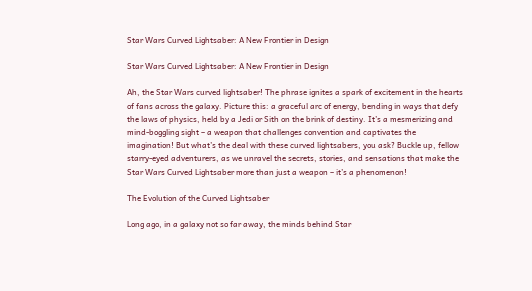Star Wars Curved Lightsaber: A New Frontier in Design

Star Wars Curved Lightsaber: A New Frontier in Design

Ah, the Star Wars curved lightsaber! The phrase ignites a spark of excitement in the hearts of fans across the galaxy. Picture this: a graceful arc of energy, bending in ways that defy the laws of physics, held by a Jedi or Sith on the brink of destiny. It’s a mesmerizing and mind-boggling sight – a weapon that challenges convention and captivates the imagination! But what’s the deal with these curved lightsabers, you ask? Buckle up, fellow starry-eyed adventurers, as we unravel the secrets, stories, and sensations that make the Star Wars Curved Lightsaber more than just a weapon – it’s a phenomenon!

The Evolution of the Curved Lightsaber

Long ago, in a galaxy not so far away, the minds behind Star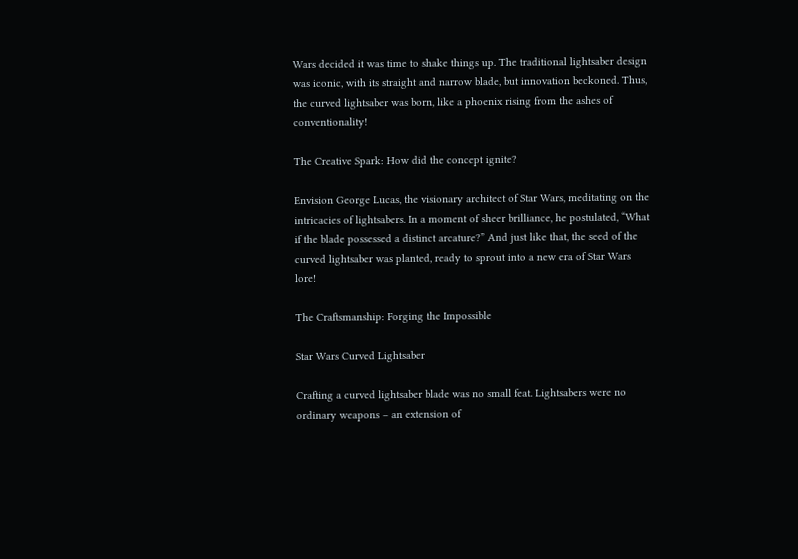Wars decided it was time to shake things up. The traditional lightsaber design was iconic, with its straight and narrow blade, but innovation beckoned. Thus, the curved lightsaber was born, like a phoenix rising from the ashes of conventionality!

The Creative Spark: How did the concept ignite?

Envision George Lucas, the visionary architect of Star Wars, meditating on the intricacies of lightsabers. In a moment of sheer brilliance, he postulated, “What if the blade possessed a distinct arcature?” And just like that, the seed of the curved lightsaber was planted, ready to sprout into a new era of Star Wars lore!

The Craftsmanship: Forging the Impossible

Star Wars Curved Lightsaber

Crafting a curved lightsaber blade was no small feat. Lightsabers were no ordinary weapons – an extension of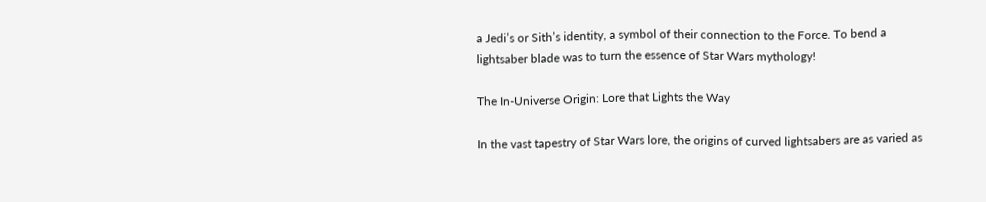a Jedi’s or Sith’s identity, a symbol of their connection to the Force. To bend a lightsaber blade was to turn the essence of Star Wars mythology!

The In-Universe Origin: Lore that Lights the Way

In the vast tapestry of Star Wars lore, the origins of curved lightsabers are as varied as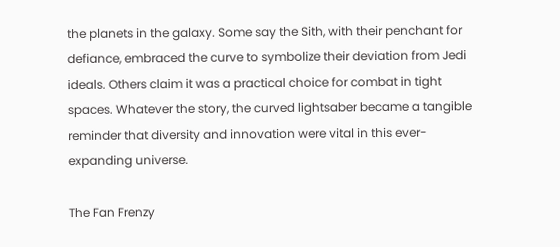the planets in the galaxy. Some say the Sith, with their penchant for defiance, embraced the curve to symbolize their deviation from Jedi ideals. Others claim it was a practical choice for combat in tight spaces. Whatever the story, the curved lightsaber became a tangible reminder that diversity and innovation were vital in this ever-expanding universe.

The Fan Frenzy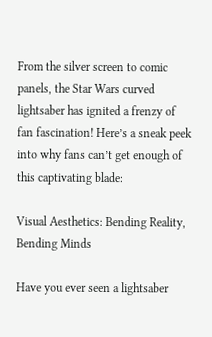From the silver screen to comic panels, the Star Wars curved lightsaber has ignited a frenzy of fan fascination! Here’s a sneak peek into why fans can’t get enough of this captivating blade:

Visual Aesthetics: Bending Reality, Bending Minds

Have you ever seen a lightsaber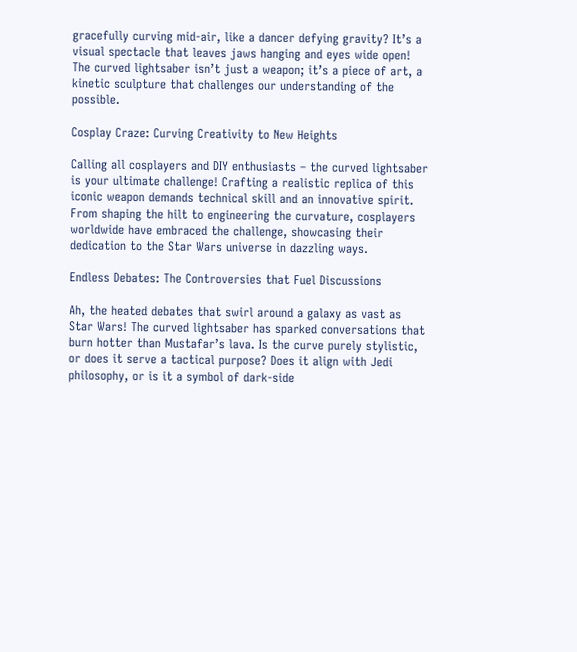gracefully curving mid-air, like a dancer defying gravity? It’s a visual spectacle that leaves jaws hanging and eyes wide open! The curved lightsaber isn’t just a weapon; it’s a piece of art, a kinetic sculpture that challenges our understanding of the possible.

Cosplay Craze: Curving Creativity to New Heights

Calling all cosplayers and DIY enthusiasts – the curved lightsaber is your ultimate challenge! Crafting a realistic replica of this iconic weapon demands technical skill and an innovative spirit. From shaping the hilt to engineering the curvature, cosplayers worldwide have embraced the challenge, showcasing their dedication to the Star Wars universe in dazzling ways.

Endless Debates: The Controversies that Fuel Discussions

Ah, the heated debates that swirl around a galaxy as vast as Star Wars! The curved lightsaber has sparked conversations that burn hotter than Mustafar’s lava. Is the curve purely stylistic, or does it serve a tactical purpose? Does it align with Jedi philosophy, or is it a symbol of dark-side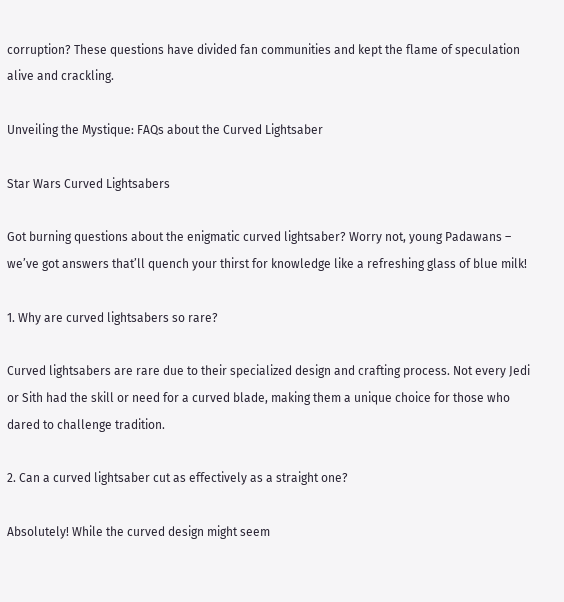corruption? These questions have divided fan communities and kept the flame of speculation alive and crackling.

Unveiling the Mystique: FAQs about the Curved Lightsaber

Star Wars Curved Lightsabers

Got burning questions about the enigmatic curved lightsaber? Worry not, young Padawans – we’ve got answers that’ll quench your thirst for knowledge like a refreshing glass of blue milk!

1. Why are curved lightsabers so rare?

Curved lightsabers are rare due to their specialized design and crafting process. Not every Jedi or Sith had the skill or need for a curved blade, making them a unique choice for those who dared to challenge tradition.

2. Can a curved lightsaber cut as effectively as a straight one?

Absolutely! While the curved design might seem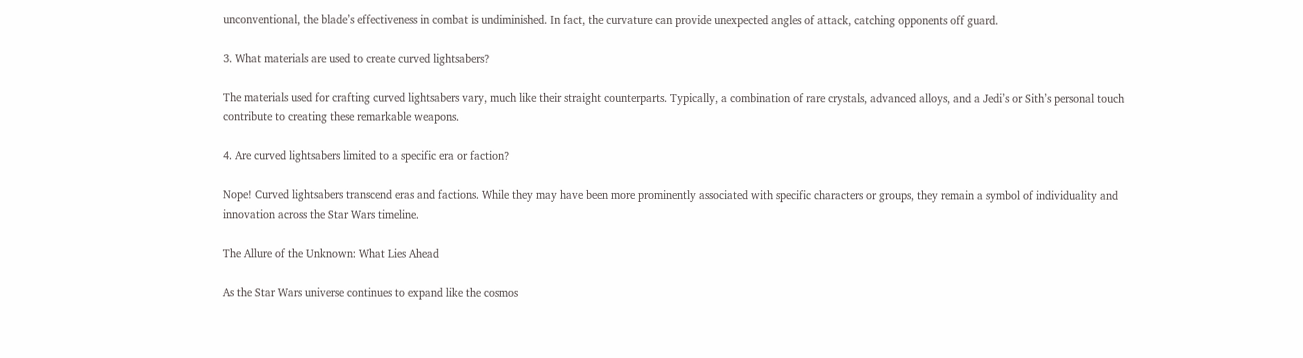unconventional, the blade’s effectiveness in combat is undiminished. In fact, the curvature can provide unexpected angles of attack, catching opponents off guard.

3. What materials are used to create curved lightsabers?

The materials used for crafting curved lightsabers vary, much like their straight counterparts. Typically, a combination of rare crystals, advanced alloys, and a Jedi’s or Sith’s personal touch contribute to creating these remarkable weapons.

4. Are curved lightsabers limited to a specific era or faction?

Nope! Curved lightsabers transcend eras and factions. While they may have been more prominently associated with specific characters or groups, they remain a symbol of individuality and innovation across the Star Wars timeline.

The Allure of the Unknown: What Lies Ahead

As the Star Wars universe continues to expand like the cosmos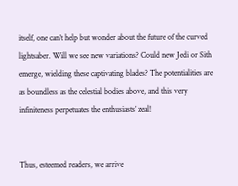itself, one can’t help but wonder about the future of the curved lightsaber. Will we see new variations? Could new Jedi or Sith emerge, wielding these captivating blades? The potentialities are as boundless as the celestial bodies above, and this very infiniteness perpetuates the enthusiasts’ zeal!


Thus, esteemed readers, we arrive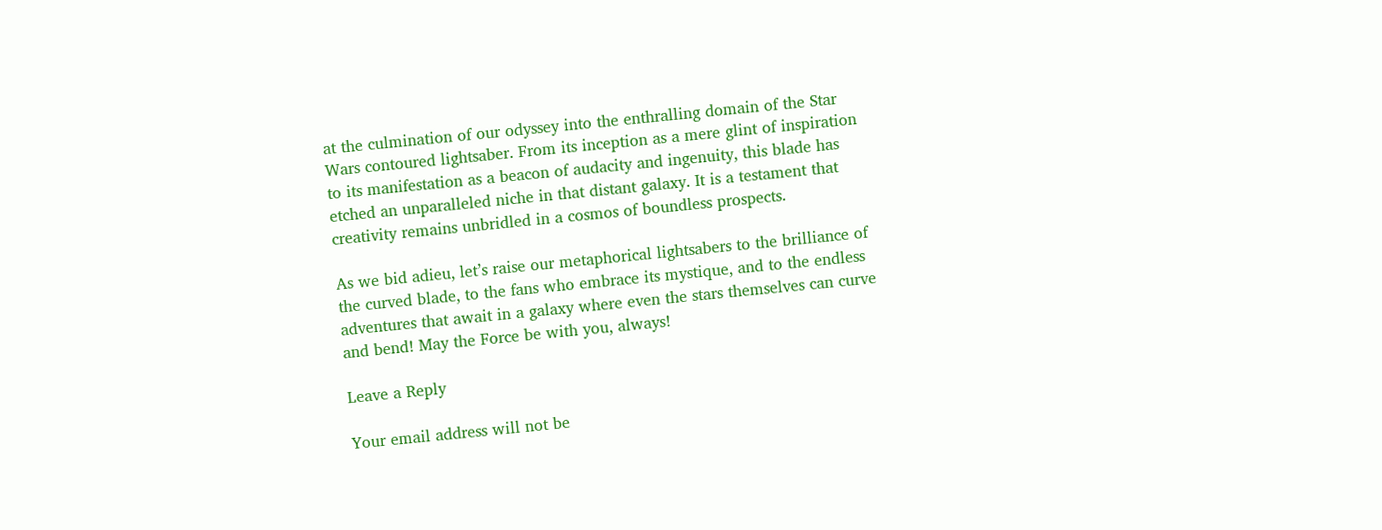at the culmination of our odyssey into the enthralling domain of the Star Wars contoured lightsaber. From its inception as a mere glint of inspiration to its manifestation as a beacon of audacity and ingenuity, this blade has etched an unparalleled niche in that distant galaxy. It is a testament that creativity remains unbridled in a cosmos of boundless prospects.

As we bid adieu, let’s raise our metaphorical lightsabers to the brilliance of the curved blade, to the fans who embrace its mystique, and to the endless adventures that await in a galaxy where even the stars themselves can curve and bend! May the Force be with you, always!

Leave a Reply

Your email address will not be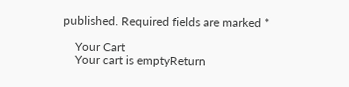published. Required fields are marked *

    Your Cart
    Your cart is emptyReturn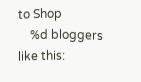to Shop
    %d bloggers like this: